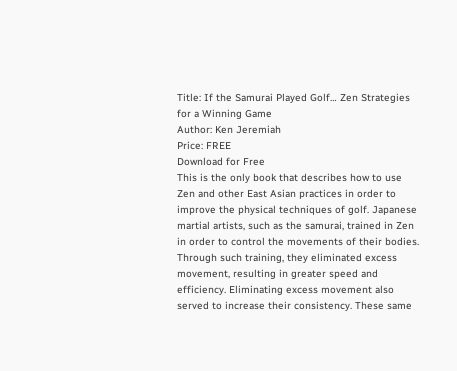Title: If the Samurai Played Golf… Zen Strategies for a Winning Game
Author: Ken Jeremiah
Price: FREE
Download for Free
This is the only book that describes how to use Zen and other East Asian practices in order to improve the physical techniques of golf. Japanese martial artists, such as the samurai, trained in Zen in order to control the movements of their bodies. Through such training, they eliminated excess movement, resulting in greater speed and efficiency. Eliminating excess movement also served to increase their consistency. These same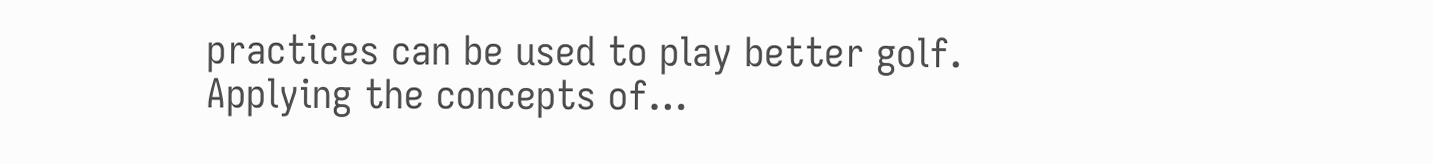practices can be used to play better golf. Applying the concepts of…